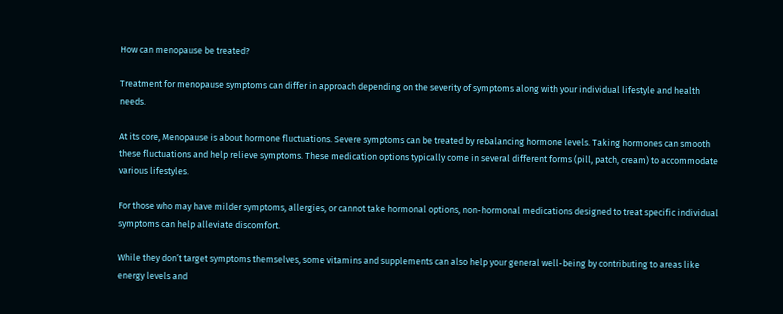How can menopause be treated?

Treatment for menopause symptoms can differ in approach depending on the severity of symptoms along with your individual lifestyle and health needs.

At its core, Menopause is about hormone fluctuations. Severe symptoms can be treated by rebalancing hormone levels. Taking hormones can smooth these fluctuations and help relieve symptoms. These medication options typically come in several different forms (pill, patch, cream) to accommodate various lifestyles.

For those who may have milder symptoms, allergies, or cannot take hormonal options, non-hormonal medications designed to treat specific individual symptoms can help alleviate discomfort.

While they don’t target symptoms themselves, some vitamins and supplements can also help your general well-being by contributing to areas like energy levels and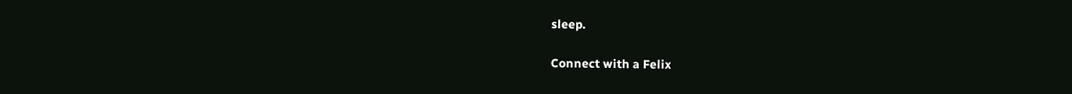sleep.

Connect with a Felix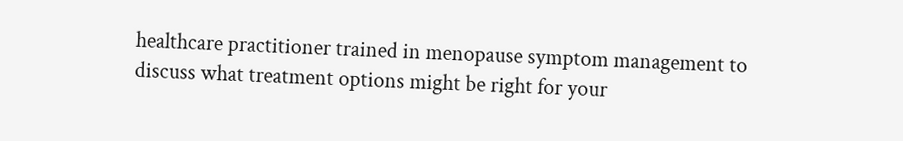healthcare practitioner trained in menopause symptom management to discuss what treatment options might be right for your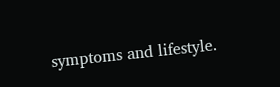symptoms and lifestyle.